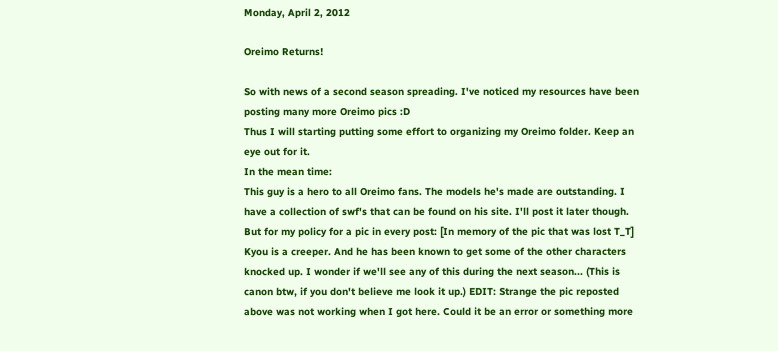Monday, April 2, 2012

Oreimo Returns!

So with news of a second season spreading. I've noticed my resources have been posting many more Oreimo pics :D
Thus I will starting putting some effort to organizing my Oreimo folder. Keep an eye out for it.
In the mean time:
This guy is a hero to all Oreimo fans. The models he's made are outstanding. I have a collection of swf's that can be found on his site. I'll post it later though. But for my policy for a pic in every post: [In memory of the pic that was lost T_T]
Kyou is a creeper. And he has been known to get some of the other characters knocked up. I wonder if we'll see any of this during the next season... (This is canon btw, if you don't believe me look it up.) EDIT: Strange the pic reposted above was not working when I got here. Could it be an error or something more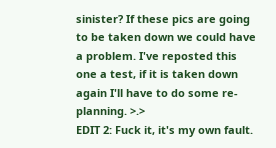sinister? If these pics are going to be taken down we could have a problem. I've reposted this one a test, if it is taken down again I'll have to do some re-planning. >.>
EDIT 2: Fuck it, it's my own fault.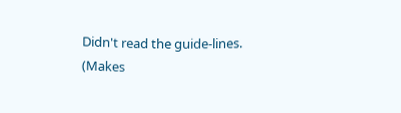Didn't read the guide-lines. (Makes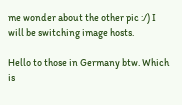me wonder about the other pic :/) I will be switching image hosts.

Hello to those in Germany btw. Which is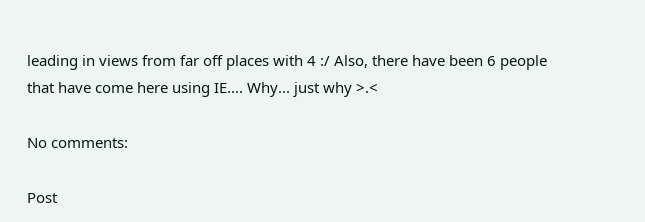leading in views from far off places with 4 :/ Also, there have been 6 people that have come here using IE.... Why... just why >.<

No comments:

Post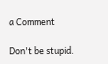a Comment

Don't be stupid.